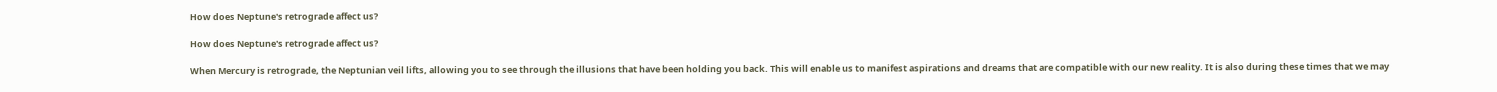How does Neptune's retrograde affect us?

How does Neptune's retrograde affect us?

When Mercury is retrograde, the Neptunian veil lifts, allowing you to see through the illusions that have been holding you back. This will enable us to manifest aspirations and dreams that are compatible with our new reality. It is also during these times that we may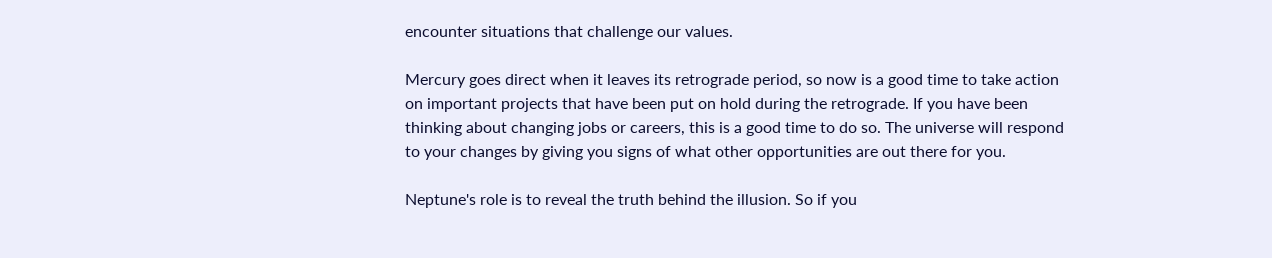encounter situations that challenge our values.

Mercury goes direct when it leaves its retrograde period, so now is a good time to take action on important projects that have been put on hold during the retrograde. If you have been thinking about changing jobs or careers, this is a good time to do so. The universe will respond to your changes by giving you signs of what other opportunities are out there for you.

Neptune's role is to reveal the truth behind the illusion. So if you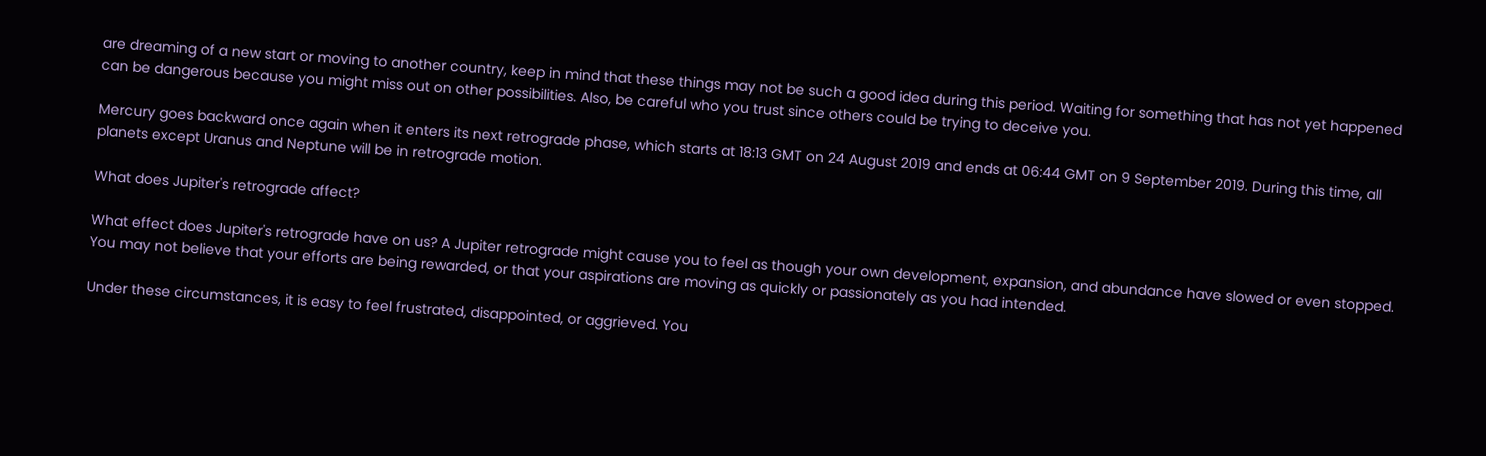are dreaming of a new start or moving to another country, keep in mind that these things may not be such a good idea during this period. Waiting for something that has not yet happened can be dangerous because you might miss out on other possibilities. Also, be careful who you trust since others could be trying to deceive you.

Mercury goes backward once again when it enters its next retrograde phase, which starts at 18:13 GMT on 24 August 2019 and ends at 06:44 GMT on 9 September 2019. During this time, all planets except Uranus and Neptune will be in retrograde motion.

What does Jupiter's retrograde affect?

What effect does Jupiter's retrograde have on us? A Jupiter retrograde might cause you to feel as though your own development, expansion, and abundance have slowed or even stopped. You may not believe that your efforts are being rewarded, or that your aspirations are moving as quickly or passionately as you had intended.

Under these circumstances, it is easy to feel frustrated, disappointed, or aggrieved. You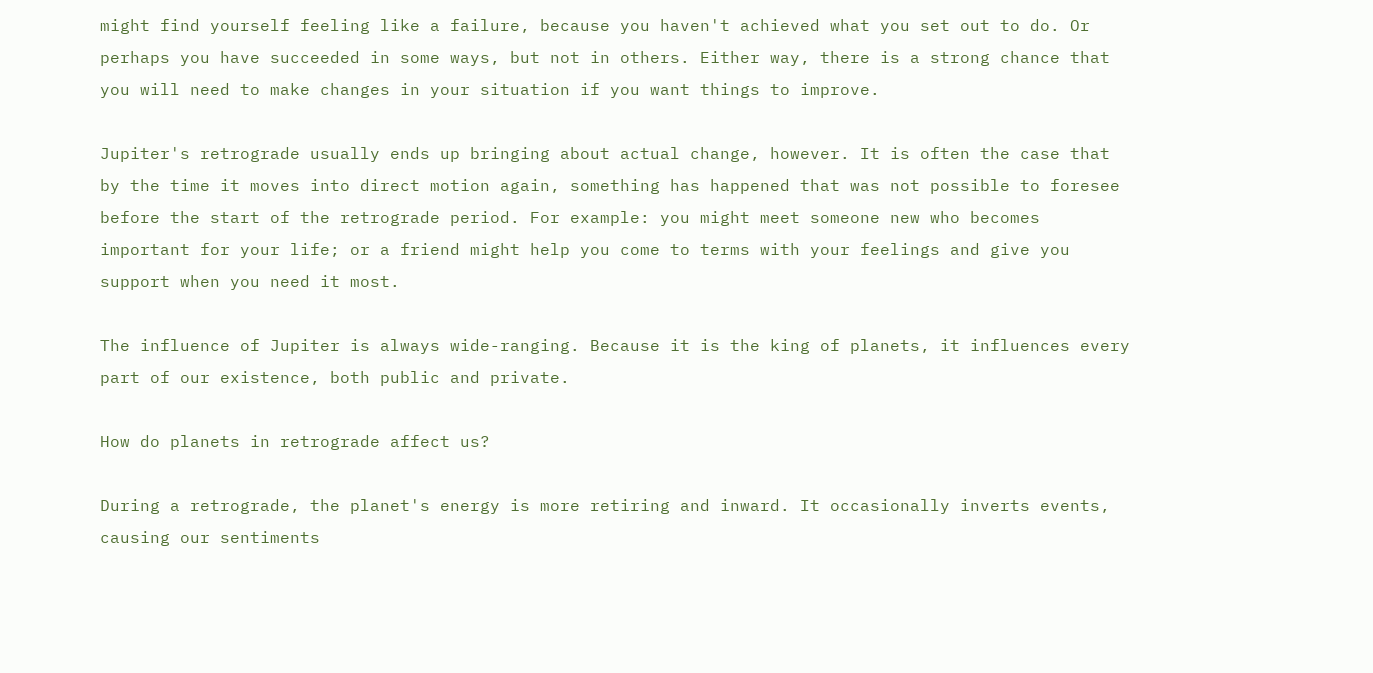might find yourself feeling like a failure, because you haven't achieved what you set out to do. Or perhaps you have succeeded in some ways, but not in others. Either way, there is a strong chance that you will need to make changes in your situation if you want things to improve.

Jupiter's retrograde usually ends up bringing about actual change, however. It is often the case that by the time it moves into direct motion again, something has happened that was not possible to foresee before the start of the retrograde period. For example: you might meet someone new who becomes important for your life; or a friend might help you come to terms with your feelings and give you support when you need it most.

The influence of Jupiter is always wide-ranging. Because it is the king of planets, it influences every part of our existence, both public and private.

How do planets in retrograde affect us?

During a retrograde, the planet's energy is more retiring and inward. It occasionally inverts events, causing our sentiments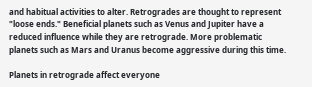and habitual activities to alter. Retrogrades are thought to represent "loose ends." Beneficial planets such as Venus and Jupiter have a reduced influence while they are retrograde. More problematic planets such as Mars and Uranus become aggressive during this time.

Planets in retrograde affect everyone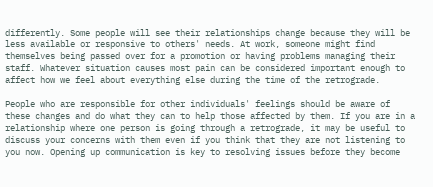differently. Some people will see their relationships change because they will be less available or responsive to others' needs. At work, someone might find themselves being passed over for a promotion or having problems managing their staff. Whatever situation causes most pain can be considered important enough to affect how we feel about everything else during the time of the retrograde.

People who are responsible for other individuals' feelings should be aware of these changes and do what they can to help those affected by them. If you are in a relationship where one person is going through a retrograde, it may be useful to discuss your concerns with them even if you think that they are not listening to you now. Opening up communication is key to resolving issues before they become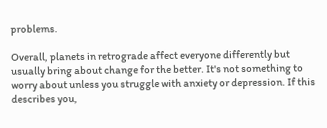problems.

Overall, planets in retrograde affect everyone differently but usually bring about change for the better. It's not something to worry about unless you struggle with anxiety or depression. If this describes you,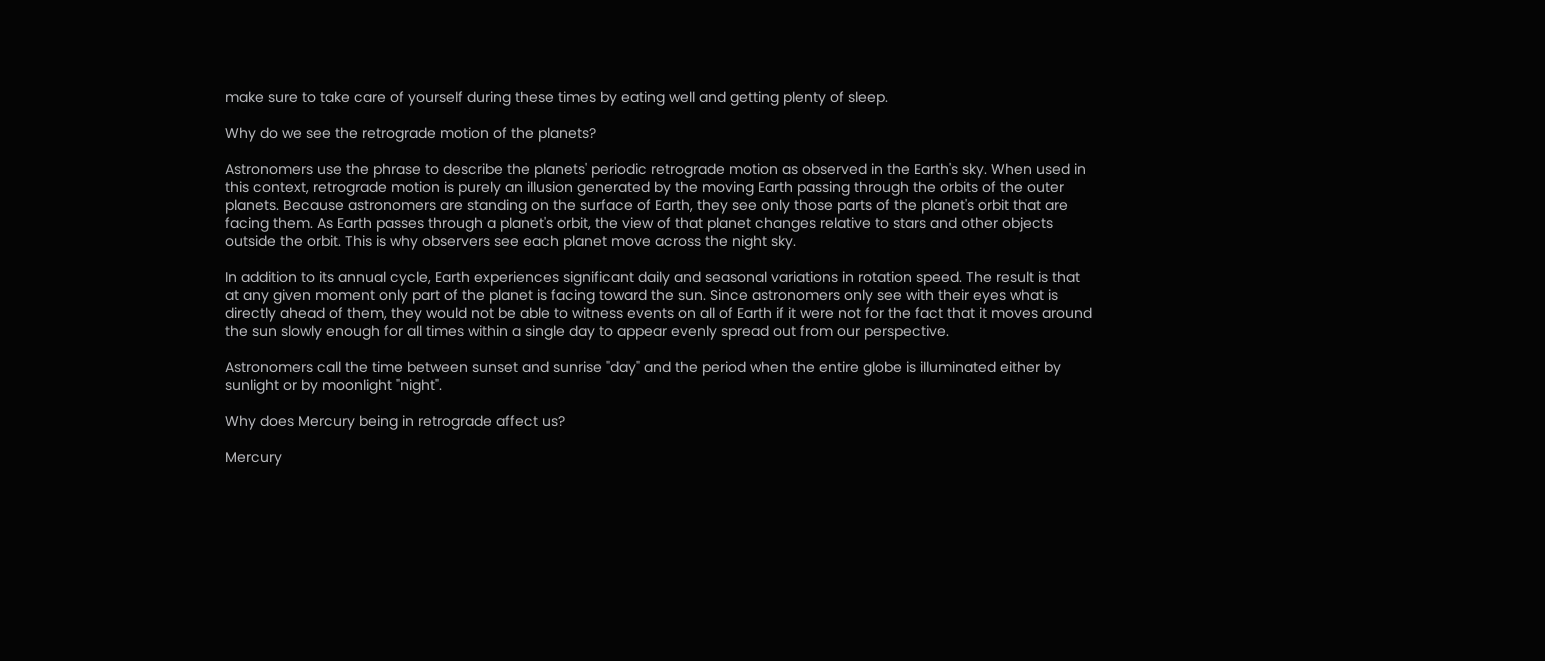make sure to take care of yourself during these times by eating well and getting plenty of sleep.

Why do we see the retrograde motion of the planets?

Astronomers use the phrase to describe the planets' periodic retrograde motion as observed in the Earth's sky. When used in this context, retrograde motion is purely an illusion generated by the moving Earth passing through the orbits of the outer planets. Because astronomers are standing on the surface of Earth, they see only those parts of the planet's orbit that are facing them. As Earth passes through a planet's orbit, the view of that planet changes relative to stars and other objects outside the orbit. This is why observers see each planet move across the night sky.

In addition to its annual cycle, Earth experiences significant daily and seasonal variations in rotation speed. The result is that at any given moment only part of the planet is facing toward the sun. Since astronomers only see with their eyes what is directly ahead of them, they would not be able to witness events on all of Earth if it were not for the fact that it moves around the sun slowly enough for all times within a single day to appear evenly spread out from our perspective.

Astronomers call the time between sunset and sunrise "day" and the period when the entire globe is illuminated either by sunlight or by moonlight "night".

Why does Mercury being in retrograde affect us?

Mercury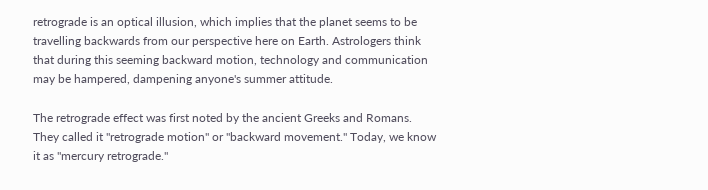retrograde is an optical illusion, which implies that the planet seems to be travelling backwards from our perspective here on Earth. Astrologers think that during this seeming backward motion, technology and communication may be hampered, dampening anyone's summer attitude.

The retrograde effect was first noted by the ancient Greeks and Romans. They called it "retrograde motion" or "backward movement." Today, we know it as "mercury retrograde."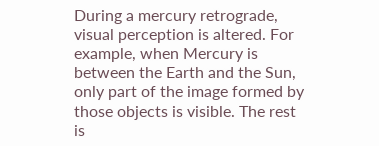During a mercury retrograde, visual perception is altered. For example, when Mercury is between the Earth and the Sun, only part of the image formed by those objects is visible. The rest is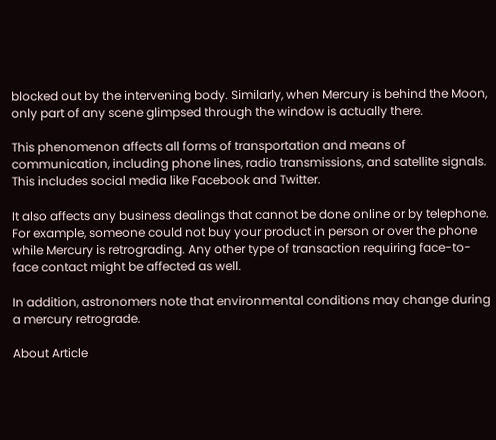blocked out by the intervening body. Similarly, when Mercury is behind the Moon, only part of any scene glimpsed through the window is actually there.

This phenomenon affects all forms of transportation and means of communication, including phone lines, radio transmissions, and satellite signals. This includes social media like Facebook and Twitter.

It also affects any business dealings that cannot be done online or by telephone. For example, someone could not buy your product in person or over the phone while Mercury is retrograding. Any other type of transaction requiring face-to-face contact might be affected as well.

In addition, astronomers note that environmental conditions may change during a mercury retrograde.

About Article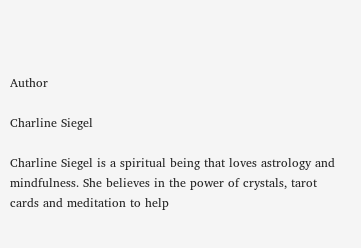Author

Charline Siegel

Charline Siegel is a spiritual being that loves astrology and mindfulness. She believes in the power of crystals, tarot cards and meditation to help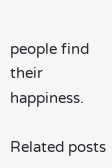people find their happiness.

Related posts